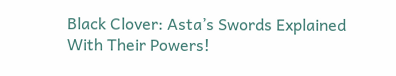Black Clover: Asta’s Swords Explained With Their Powers!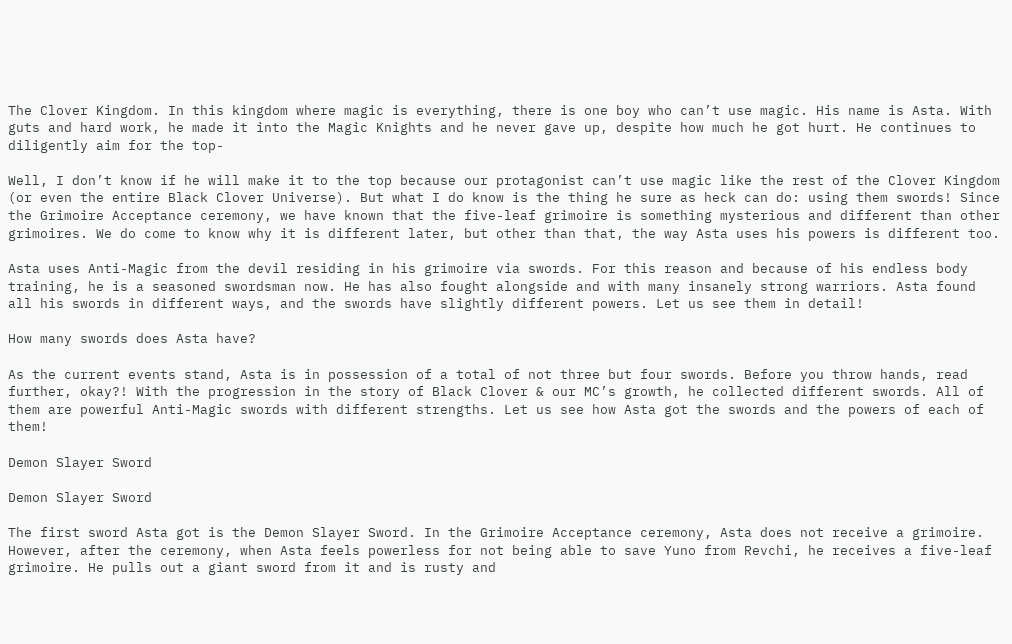The Clover Kingdom. In this kingdom where magic is everything, there is one boy who can’t use magic. His name is Asta. With guts and hard work, he made it into the Magic Knights and he never gave up, despite how much he got hurt. He continues to diligently aim for the top-

Well, I don’t know if he will make it to the top because our protagonist can’t use magic like the rest of the Clover Kingdom (or even the entire Black Clover Universe). But what I do know is the thing he sure as heck can do: using them swords! Since the Grimoire Acceptance ceremony, we have known that the five-leaf grimoire is something mysterious and different than other grimoires. We do come to know why it is different later, but other than that, the way Asta uses his powers is different too.

Asta uses Anti-Magic from the devil residing in his grimoire via swords. For this reason and because of his endless body training, he is a seasoned swordsman now. He has also fought alongside and with many insanely strong warriors. Asta found all his swords in different ways, and the swords have slightly different powers. Let us see them in detail!

How many swords does Asta have?

As the current events stand, Asta is in possession of a total of not three but four swords. Before you throw hands, read further, okay?! With the progression in the story of Black Clover & our MC’s growth, he collected different swords. All of them are powerful Anti-Magic swords with different strengths. Let us see how Asta got the swords and the powers of each of them!

Demon Slayer Sword

Demon Slayer Sword

The first sword Asta got is the Demon Slayer Sword. In the Grimoire Acceptance ceremony, Asta does not receive a grimoire. However, after the ceremony, when Asta feels powerless for not being able to save Yuno from Revchi, he receives a five-leaf grimoire. He pulls out a giant sword from it and is rusty and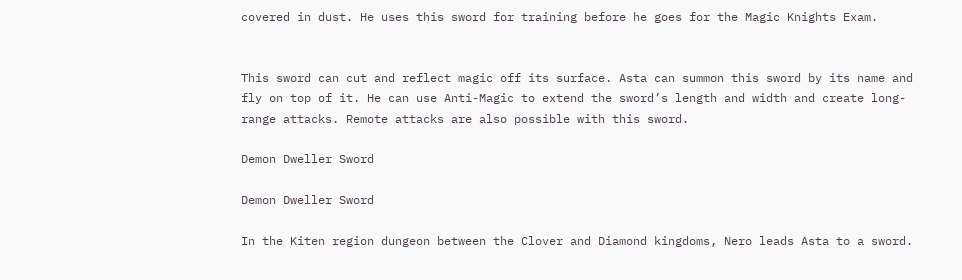covered in dust. He uses this sword for training before he goes for the Magic Knights Exam.


This sword can cut and reflect magic off its surface. Asta can summon this sword by its name and fly on top of it. He can use Anti-Magic to extend the sword’s length and width and create long-range attacks. Remote attacks are also possible with this sword.

Demon Dweller Sword

Demon Dweller Sword

In the Kiten region dungeon between the Clover and Diamond kingdoms, Nero leads Asta to a sword.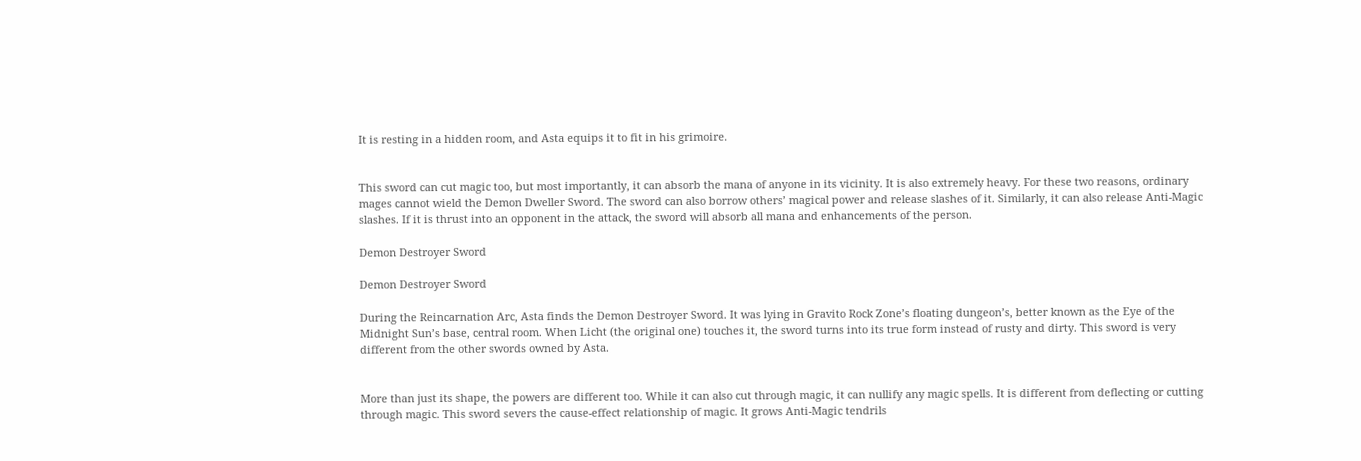It is resting in a hidden room, and Asta equips it to fit in his grimoire.


This sword can cut magic too, but most importantly, it can absorb the mana of anyone in its vicinity. It is also extremely heavy. For these two reasons, ordinary mages cannot wield the Demon Dweller Sword. The sword can also borrow others’ magical power and release slashes of it. Similarly, it can also release Anti-Magic slashes. If it is thrust into an opponent in the attack, the sword will absorb all mana and enhancements of the person.

Demon Destroyer Sword

Demon Destroyer Sword

During the Reincarnation Arc, Asta finds the Demon Destroyer Sword. It was lying in Gravito Rock Zone’s floating dungeon’s, better known as the Eye of the Midnight Sun’s base, central room. When Licht (the original one) touches it, the sword turns into its true form instead of rusty and dirty. This sword is very different from the other swords owned by Asta.


More than just its shape, the powers are different too. While it can also cut through magic, it can nullify any magic spells. It is different from deflecting or cutting through magic. This sword severs the cause-effect relationship of magic. It grows Anti-Magic tendrils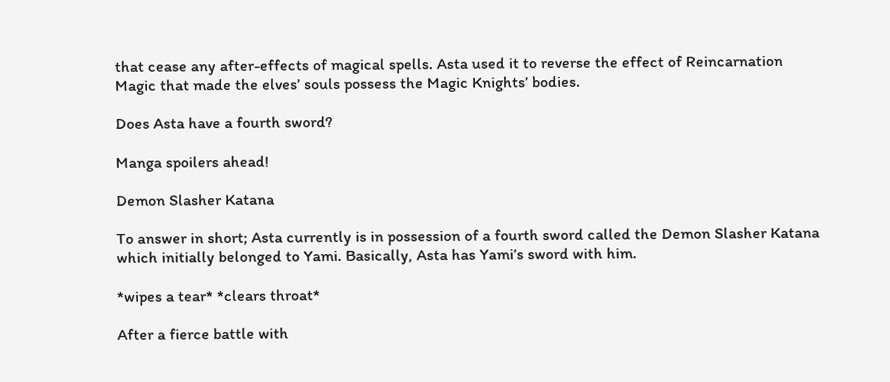that cease any after-effects of magical spells. Asta used it to reverse the effect of Reincarnation Magic that made the elves’ souls possess the Magic Knights’ bodies.

Does Asta have a fourth sword?

Manga spoilers ahead!

Demon Slasher Katana

To answer in short; Asta currently is in possession of a fourth sword called the Demon Slasher Katana which initially belonged to Yami. Basically, Asta has Yami’s sword with him.

*wipes a tear* *clears throat*

After a fierce battle with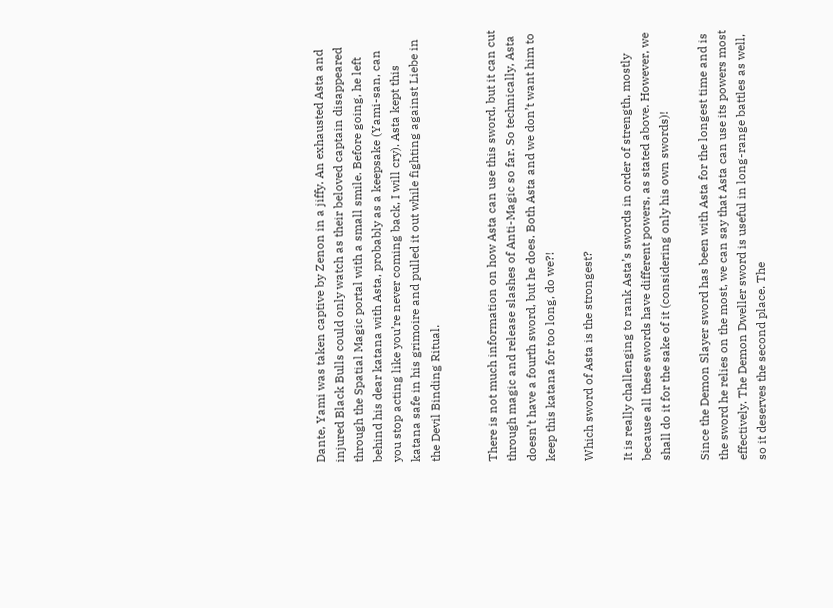Dante, Yami was taken captive by Zenon in a jiffy. An exhausted Asta and injured Black Bulls could only watch as their beloved captain disappeared through the Spatial Magic portal with a small smile. Before going, he left behind his dear katana with Asta, probably as a keepsake (Yami-san, can you stop acting like you’re never coming back, I will cry). Asta kept this katana safe in his grimoire and pulled it out while fighting against Liebe in the Devil Binding Ritual.


There is not much information on how Asta can use this sword, but it can cut through magic and release slashes of Anti-Magic so far. So technically, Asta doesn’t have a fourth sword, but he does. Both Asta and we don’t want him to keep this katana for too long, do we?!

Which sword of Asta is the strongest?

It is really challenging to rank Asta’s swords in order of strength, mostly because all these swords have different powers, as stated above. However, we shall do it for the sake of it (considering only his own swords)!

Since the Demon Slayer sword has been with Asta for the longest time and is the sword he relies on the most, we can say that Asta can use its powers most effectively. The Demon Dweller sword is useful in long-range battles as well, so it deserves the second place. The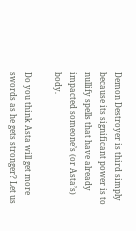Demon Destroyer is third simply because its significant power is to nullify spells that have already impacted someone’s (or Asta’s) body.

Do you think Asta will get more swords as he gets stronger? Let us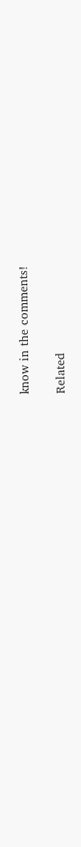know in the comments!

Related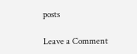posts

Leave a Comment